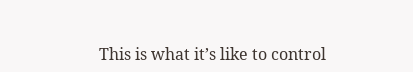This is what it’s like to control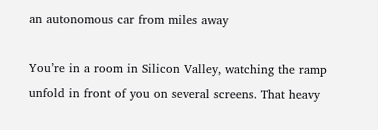an autonomous car from miles away

You’re in a room in Silicon Valley, watching the ramp unfold in front of you on several screens. That heavy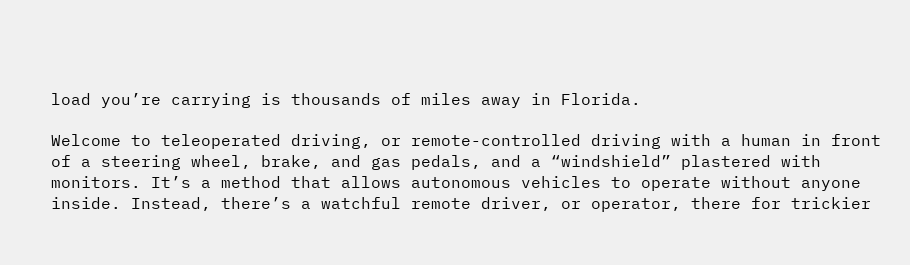load you’re carrying is thousands of miles away in Florida.

Welcome to teleoperated driving, or remote-controlled driving with a human in front of a steering wheel, brake, and gas pedals, and a “windshield” plastered with monitors. It’s a method that allows autonomous vehicles to operate without anyone inside. Instead, there’s a watchful remote driver, or operator, there for trickier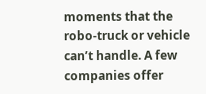moments that the robo-truck or vehicle can’t handle. A few companies offer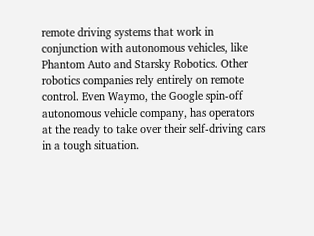remote driving systems that work in conjunction with autonomous vehicles, like Phantom Auto and Starsky Robotics. Other robotics companies rely entirely on remote control. Even Waymo, the Google spin-off autonomous vehicle company, has operators at the ready to take over their self-driving cars in a tough situation.